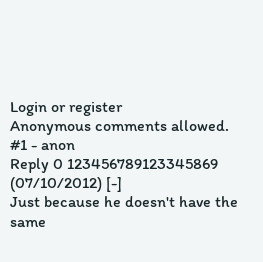Login or register
Anonymous comments allowed.
#1 - anon
Reply 0 123456789123345869
(07/10/2012) [-]
Just because he doesn't have the same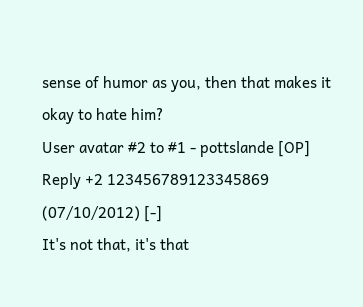sense of humor as you, then that makes it okay to hate him?
User avatar #2 to #1 - pottslande [OP]
Reply +2 123456789123345869
(07/10/2012) [-]
It's not that, it's that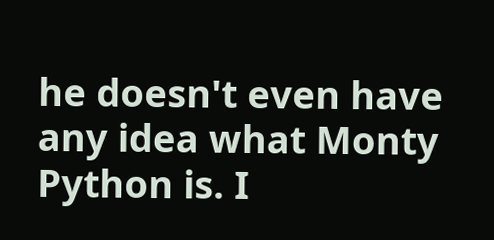he doesn't even have any idea what Monty Python is. I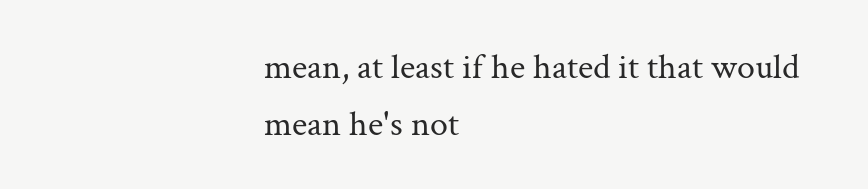mean, at least if he hated it that would mean he's not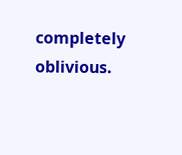completely oblivious.